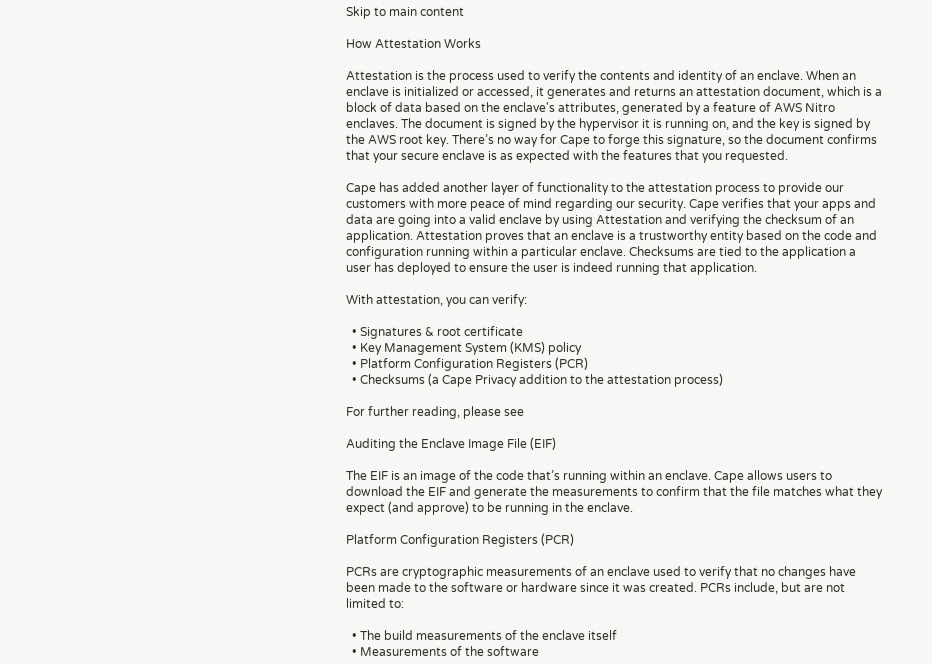Skip to main content

How Attestation Works

Attestation is the process used to verify the contents and identity of an enclave. When an enclave is initialized or accessed, it generates and returns an attestation document, which is a block of data based on the enclave's attributes, generated by a feature of AWS Nitro enclaves. The document is signed by the hypervisor it is running on, and the key is signed by the AWS root key. There’s no way for Cape to forge this signature, so the document confirms that your secure enclave is as expected with the features that you requested.

Cape has added another layer of functionality to the attestation process to provide our customers with more peace of mind regarding our security. Cape verifies that your apps and data are going into a valid enclave by using Attestation and verifying the checksum of an application. Attestation proves that an enclave is a trustworthy entity based on the code and configuration running within a particular enclave. Checksums are tied to the application a user has deployed to ensure the user is indeed running that application.

With attestation, you can verify:

  • Signatures & root certificate
  • Key Management System (KMS) policy
  • Platform Configuration Registers (PCR)
  • Checksums (a Cape Privacy addition to the attestation process)

For further reading, please see

Auditing the Enclave Image File (EIF)

The EIF is an image of the code that’s running within an enclave. Cape allows users to download the EIF and generate the measurements to confirm that the file matches what they expect (and approve) to be running in the enclave.

Platform Configuration Registers (PCR)

PCRs are cryptographic measurements of an enclave used to verify that no changes have been made to the software or hardware since it was created. PCRs include, but are not limited to:

  • The build measurements of the enclave itself
  • Measurements of the software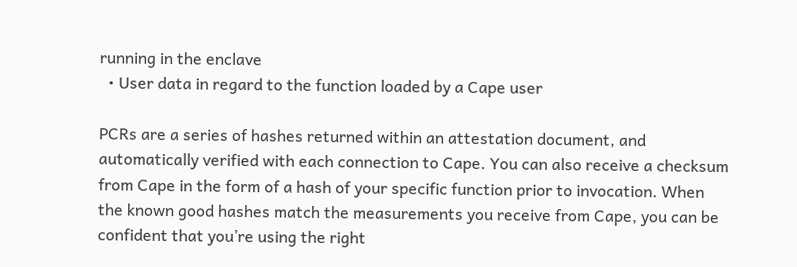running in the enclave
  • User data in regard to the function loaded by a Cape user

PCRs are a series of hashes returned within an attestation document, and automatically verified with each connection to Cape. You can also receive a checksum from Cape in the form of a hash of your specific function prior to invocation. When the known good hashes match the measurements you receive from Cape, you can be confident that you’re using the right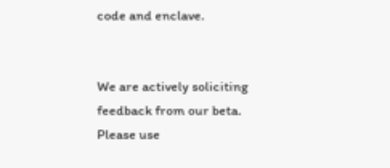code and enclave.


We are actively soliciting feedback from our beta. Please use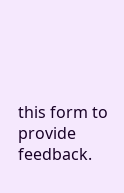this form to provide feedback.